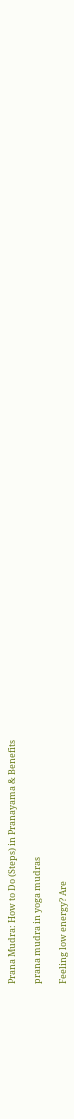Prana Mudra: How to Do (Steps) in Pranayama & Benefits

prana mudra in yoga mudras

Feeling low energy? Are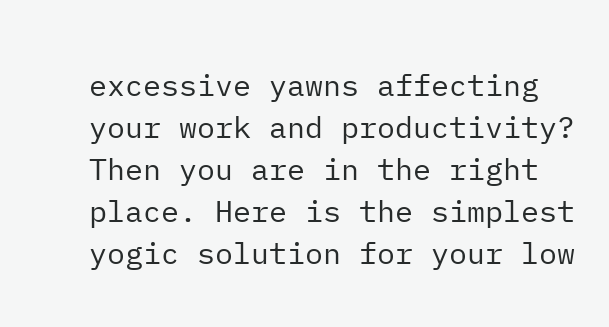excessive yawns affecting your work and productivity? Then you are in the right place. Here is the simplest yogic solution for your low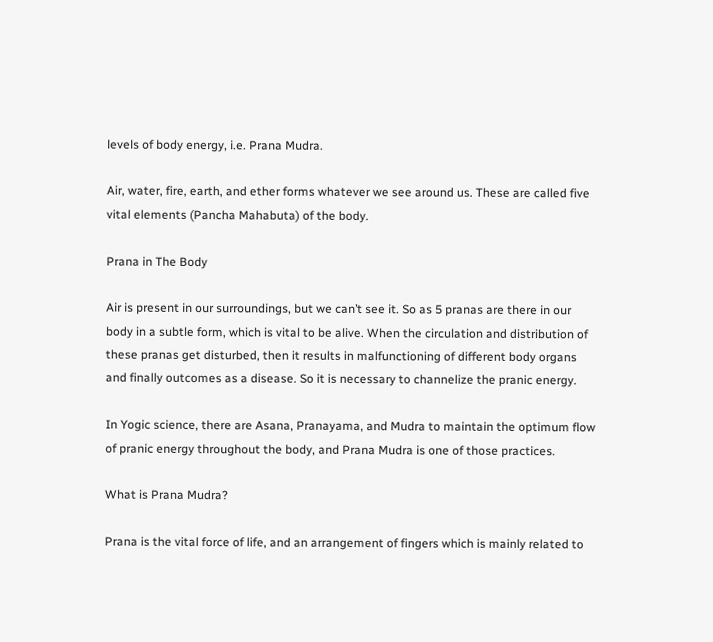levels of body energy, i.e. Prana Mudra.

Air, water, fire, earth, and ether forms whatever we see around us. These are called five vital elements (Pancha Mahabuta) of the body.

Prana in The Body

Air is present in our surroundings, but we can’t see it. So as 5 pranas are there in our body in a subtle form, which is vital to be alive. When the circulation and distribution of these pranas get disturbed, then it results in malfunctioning of different body organs and finally outcomes as a disease. So it is necessary to channelize the pranic energy.

In Yogic science, there are Asana, Pranayama, and Mudra to maintain the optimum flow of pranic energy throughout the body, and Prana Mudra is one of those practices.

What is Prana Mudra?

Prana is the vital force of life, and an arrangement of fingers which is mainly related to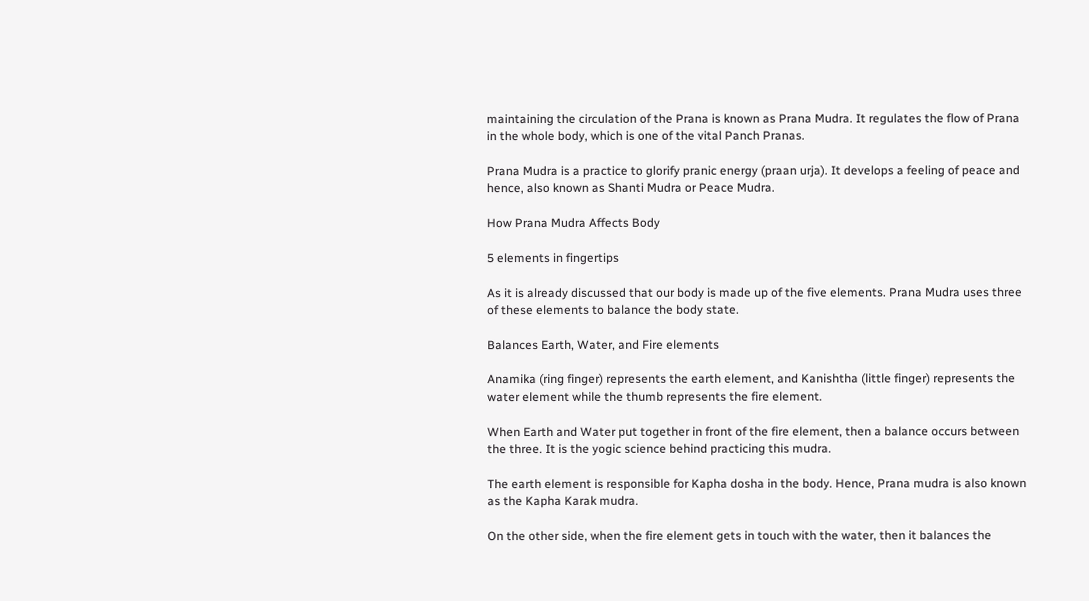maintaining the circulation of the Prana is known as Prana Mudra. It regulates the flow of Prana in the whole body, which is one of the vital Panch Pranas.

Prana Mudra is a practice to glorify pranic energy (praan urja). It develops a feeling of peace and hence, also known as Shanti Mudra or Peace Mudra.

How Prana Mudra Affects Body

5 elements in fingertips

As it is already discussed that our body is made up of the five elements. Prana Mudra uses three of these elements to balance the body state.

Balances Earth, Water, and Fire elements

Anamika (ring finger) represents the earth element, and Kanishtha (little finger) represents the water element while the thumb represents the fire element.

When Earth and Water put together in front of the fire element, then a balance occurs between the three. It is the yogic science behind practicing this mudra.

The earth element is responsible for Kapha dosha in the body. Hence, Prana mudra is also known as the Kapha Karak mudra.

On the other side, when the fire element gets in touch with the water, then it balances the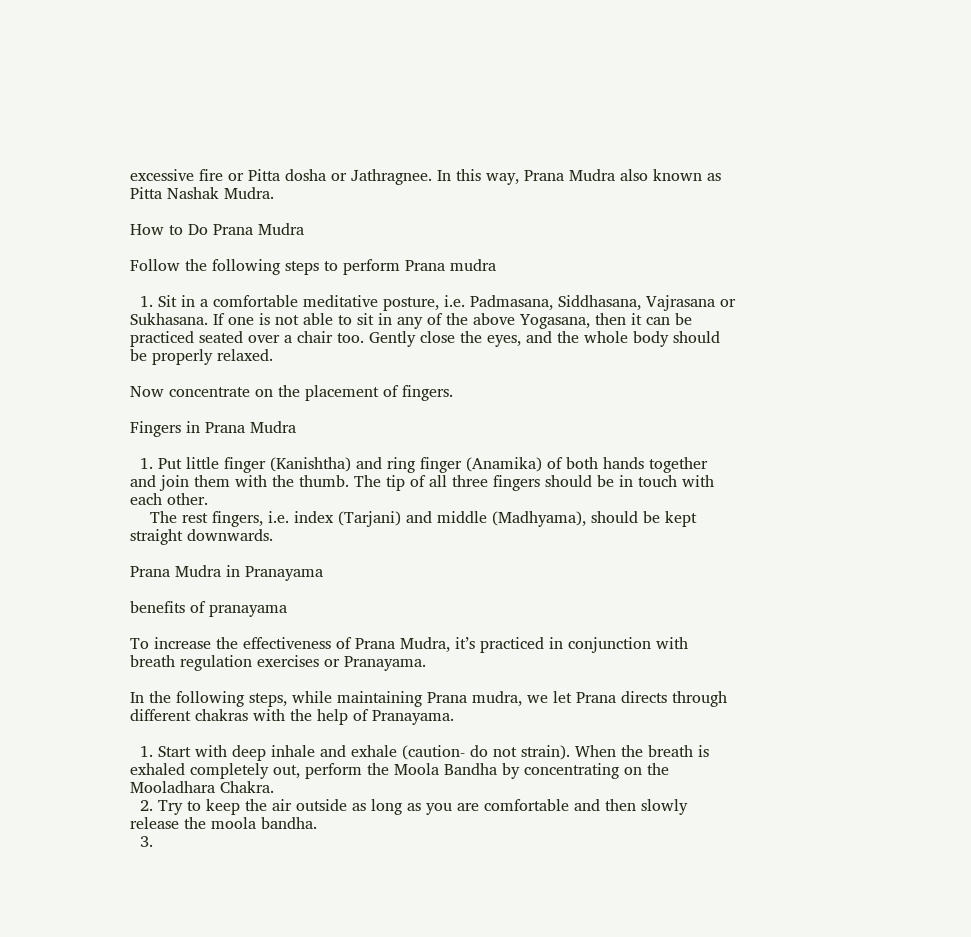excessive fire or Pitta dosha or Jathragnee. In this way, Prana Mudra also known as Pitta Nashak Mudra.

How to Do Prana Mudra

Follow the following steps to perform Prana mudra

  1. Sit in a comfortable meditative posture, i.e. Padmasana, Siddhasana, Vajrasana or Sukhasana. If one is not able to sit in any of the above Yogasana, then it can be practiced seated over a chair too. Gently close the eyes, and the whole body should be properly relaxed.

Now concentrate on the placement of fingers.

Fingers in Prana Mudra

  1. Put little finger (Kanishtha) and ring finger (Anamika) of both hands together and join them with the thumb. The tip of all three fingers should be in touch with each other.
    The rest fingers, i.e. index (Tarjani) and middle (Madhyama), should be kept straight downwards.

Prana Mudra in Pranayama

benefits of pranayama

To increase the effectiveness of Prana Mudra, it’s practiced in conjunction with breath regulation exercises or Pranayama.

In the following steps, while maintaining Prana mudra, we let Prana directs through different chakras with the help of Pranayama.

  1. Start with deep inhale and exhale (caution- do not strain). When the breath is exhaled completely out, perform the Moola Bandha by concentrating on the Mooladhara Chakra.
  2. Try to keep the air outside as long as you are comfortable and then slowly release the moola bandha.
  3.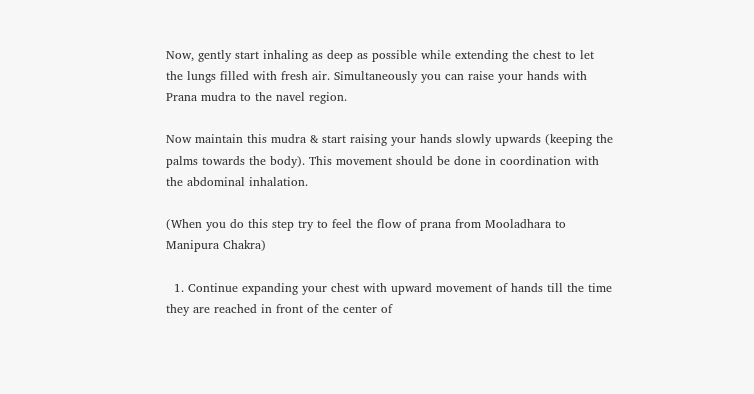Now, gently start inhaling as deep as possible while extending the chest to let the lungs filled with fresh air. Simultaneously you can raise your hands with Prana mudra to the navel region.

Now maintain this mudra & start raising your hands slowly upwards (keeping the palms towards the body). This movement should be done in coordination with the abdominal inhalation.

(When you do this step try to feel the flow of prana from Mooladhara to Manipura Chakra)

  1. Continue expanding your chest with upward movement of hands till the time they are reached in front of the center of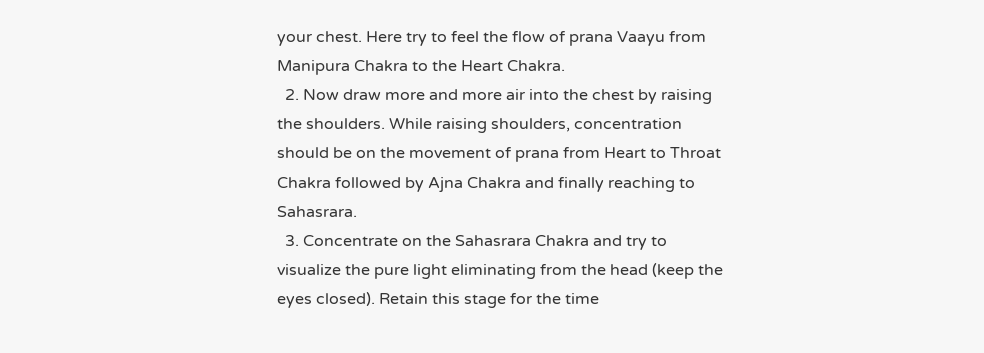your chest. Here try to feel the flow of prana Vaayu from Manipura Chakra to the Heart Chakra.
  2. Now draw more and more air into the chest by raising the shoulders. While raising shoulders, concentration should be on the movement of prana from Heart to Throat Chakra followed by Ajna Chakra and finally reaching to Sahasrara.
  3. Concentrate on the Sahasrara Chakra and try to visualize the pure light eliminating from the head (keep the eyes closed). Retain this stage for the time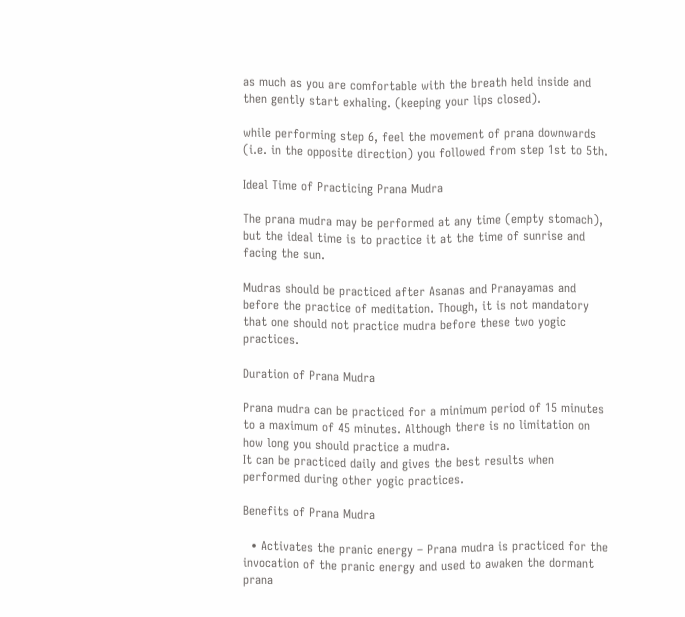as much as you are comfortable with the breath held inside and then gently start exhaling. (keeping your lips closed).

while performing step 6, feel the movement of prana downwards (i.e. in the opposite direction) you followed from step 1st to 5th.

Ideal Time of Practicing Prana Mudra

The prana mudra may be performed at any time (empty stomach), but the ideal time is to practice it at the time of sunrise and facing the sun.

Mudras should be practiced after Asanas and Pranayamas and before the practice of meditation. Though, it is not mandatory that one should not practice mudra before these two yogic practices.

Duration of Prana Mudra

Prana mudra can be practiced for a minimum period of 15 minutes to a maximum of 45 minutes. Although there is no limitation on how long you should practice a mudra.
It can be practiced daily and gives the best results when performed during other yogic practices.

Benefits of Prana Mudra

  • Activates the pranic energy – Prana mudra is practiced for the invocation of the pranic energy and used to awaken the dormant prana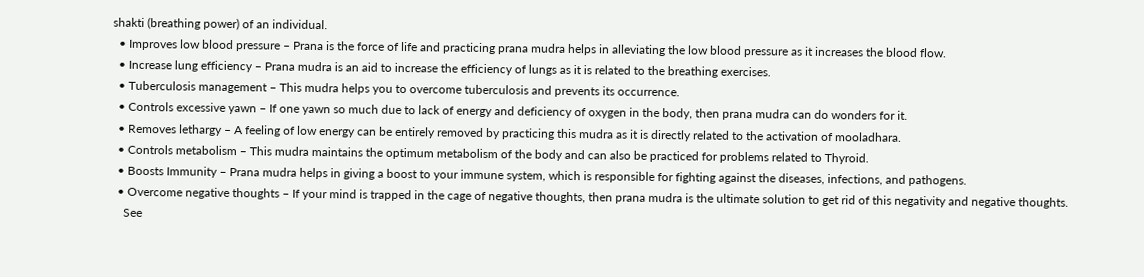shakti (breathing power) of an individual.
  • Improves low blood pressure – Prana is the force of life and practicing prana mudra helps in alleviating the low blood pressure as it increases the blood flow.
  • Increase lung efficiency – Prana mudra is an aid to increase the efficiency of lungs as it is related to the breathing exercises.
  • Tuberculosis management – This mudra helps you to overcome tuberculosis and prevents its occurrence.
  • Controls excessive yawn – If one yawn so much due to lack of energy and deficiency of oxygen in the body, then prana mudra can do wonders for it.
  • Removes lethargy – A feeling of low energy can be entirely removed by practicing this mudra as it is directly related to the activation of mooladhara.
  • Controls metabolism – This mudra maintains the optimum metabolism of the body and can also be practiced for problems related to Thyroid.
  • Boosts Immunity – Prana mudra helps in giving a boost to your immune system, which is responsible for fighting against the diseases, infections, and pathogens.
  • Overcome negative thoughts – If your mind is trapped in the cage of negative thoughts, then prana mudra is the ultimate solution to get rid of this negativity and negative thoughts.
    See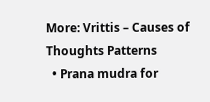More: Vrittis – Causes of Thoughts Patterns
  • Prana mudra for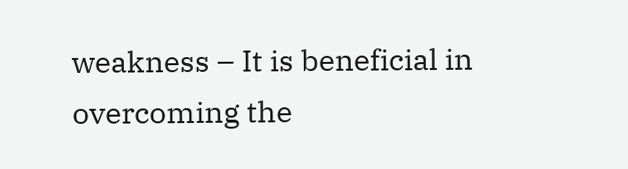weakness – It is beneficial in overcoming the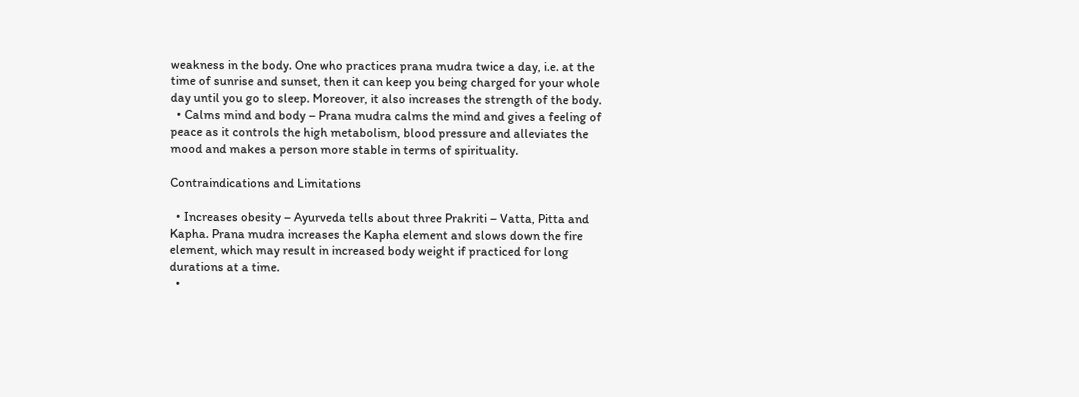weakness in the body. One who practices prana mudra twice a day, i.e. at the time of sunrise and sunset, then it can keep you being charged for your whole day until you go to sleep. Moreover, it also increases the strength of the body.
  • Calms mind and body – Prana mudra calms the mind and gives a feeling of peace as it controls the high metabolism, blood pressure and alleviates the mood and makes a person more stable in terms of spirituality.

Contraindications and Limitations

  • Increases obesity – Ayurveda tells about three Prakriti – Vatta, Pitta and Kapha. Prana mudra increases the Kapha element and slows down the fire element, which may result in increased body weight if practiced for long durations at a time.
  •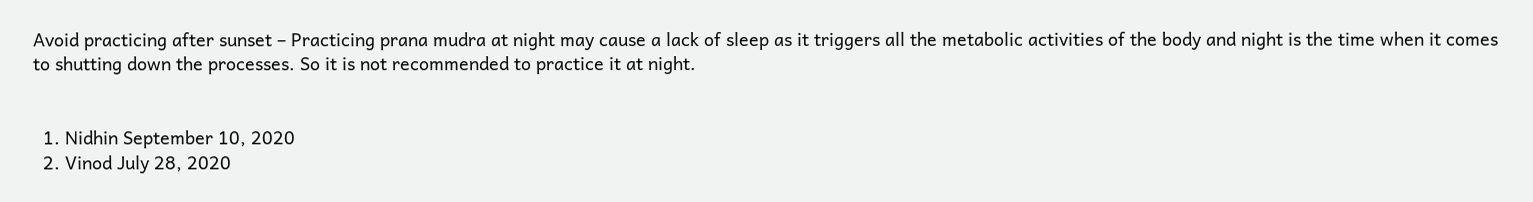Avoid practicing after sunset – Practicing prana mudra at night may cause a lack of sleep as it triggers all the metabolic activities of the body and night is the time when it comes to shutting down the processes. So it is not recommended to practice it at night.


  1. Nidhin September 10, 2020
  2. Vinod July 28, 2020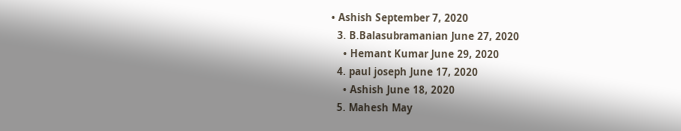• Ashish September 7, 2020
  3. B.Balasubramanian June 27, 2020
    • Hemant Kumar June 29, 2020
  4. paul joseph June 17, 2020
    • Ashish June 18, 2020
  5. Mahesh May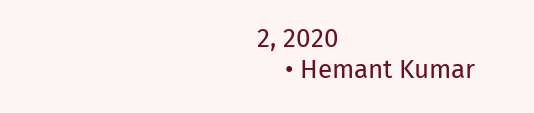2, 2020
    • Hemant Kumar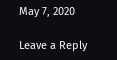May 7, 2020

Leave a Reply